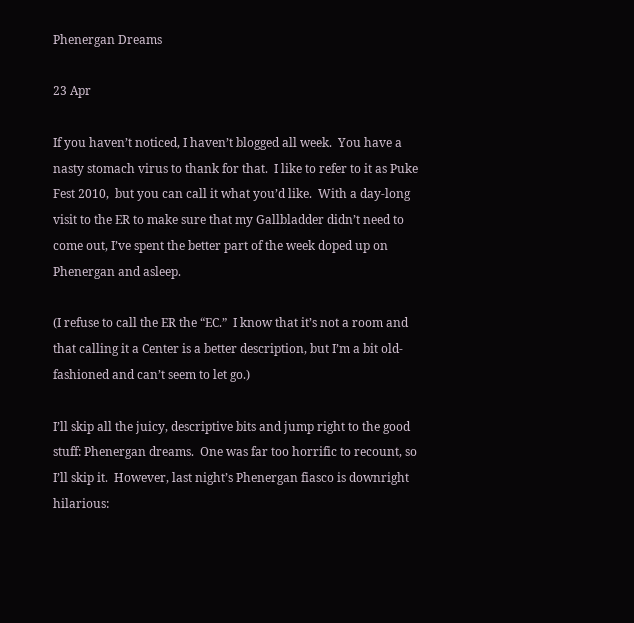Phenergan Dreams

23 Apr

If you haven’t noticed, I haven’t blogged all week.  You have a nasty stomach virus to thank for that.  I like to refer to it as Puke Fest 2010,  but you can call it what you’d like.  With a day-long visit to the ER to make sure that my Gallbladder didn’t need to come out, I’ve spent the better part of the week doped up on Phenergan and asleep.

(I refuse to call the ER the “EC.”  I know that it’s not a room and that calling it a Center is a better description, but I’m a bit old-fashioned and can’t seem to let go.)

I’ll skip all the juicy, descriptive bits and jump right to the good stuff: Phenergan dreams.  One was far too horrific to recount, so I’ll skip it.  However, last night’s Phenergan fiasco is downright hilarious: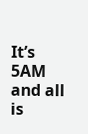It’s 5AM and all is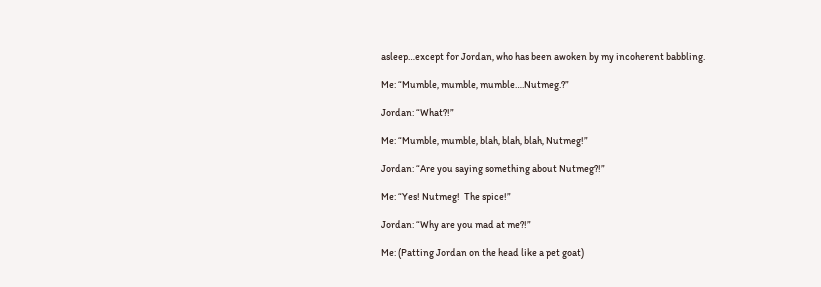asleep…except for Jordan, who has been awoken by my incoherent babbling.

Me: “Mumble, mumble, mumble….Nutmeg.?”

Jordan: “What?!”

Me: “Mumble, mumble, blah, blah, blah, Nutmeg!”

Jordan: “Are you saying something about Nutmeg?!”

Me: “Yes! Nutmeg!  The spice!”

Jordan: “Why are you mad at me?!”

Me: (Patting Jordan on the head like a pet goat)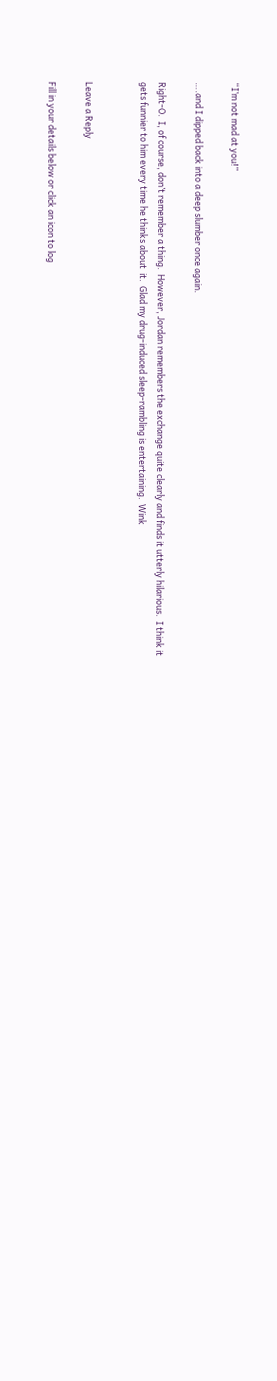“I’m not mad at you!”

….and I dipped back into a deep slumber once again.

Right-O.  I, of course, don’t remember a thing.  However, Jordan remembers the exchange quite clearly and finds it utterly hilarious.  I think it gets funnier to him every time he thinks about  it.  Glad my drug-induced sleep-rambling is entertaining.  Wink


Leave a Reply

Fill in your details below or click an icon to log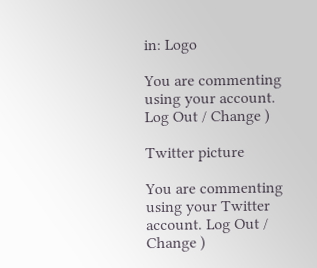in: Logo

You are commenting using your account. Log Out / Change )

Twitter picture

You are commenting using your Twitter account. Log Out / Change )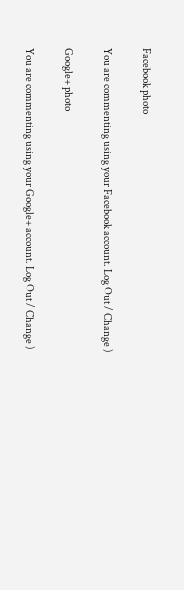Facebook photo

You are commenting using your Facebook account. Log Out / Change )

Google+ photo

You are commenting using your Google+ account. Log Out / Change )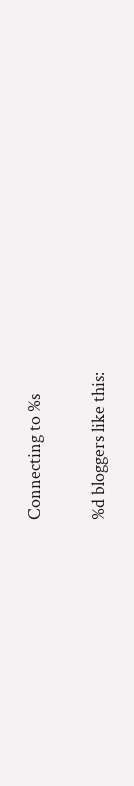Connecting to %s

%d bloggers like this: